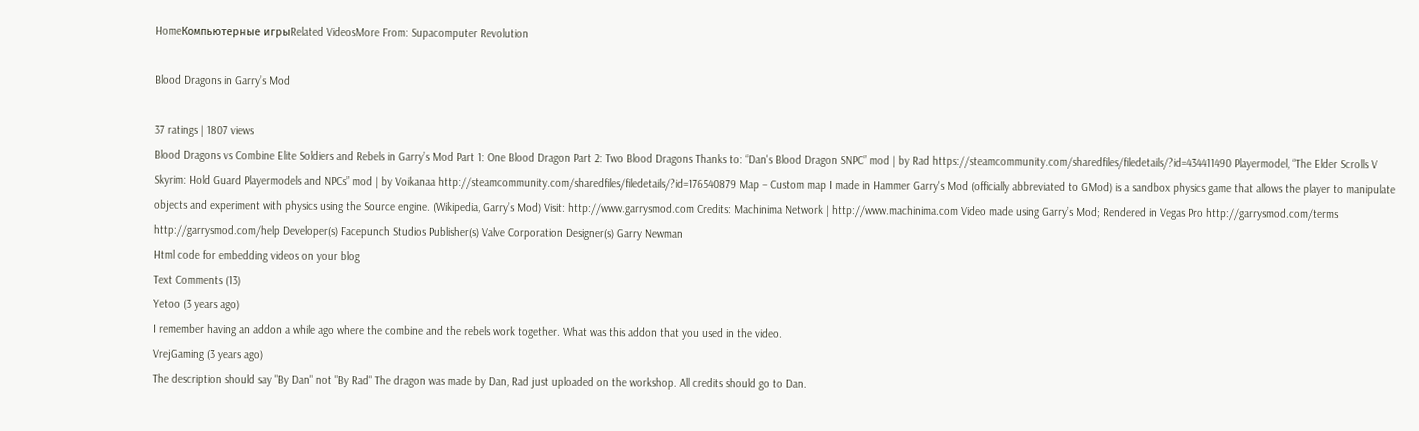HomeКомпьютерные игрыRelated VideosMore From: Supacomputer Revolution

Blood Dragons in Garry’s Mod

37 ratings | 1807 views
Blood Dragons vs Combine Elite Soldiers and Rebels in Garry’s Mod Part 1: One Blood Dragon Part 2: Two Blood Dragons Thanks to: “Dan's Blood Dragon SNPC” mod | by Rad https://steamcommunity.com/sharedfiles/filedetails/?id=434411490 Playermodel, “The Elder Scrolls V Skyrim: Hold Guard Playermodels and NPCs” mod | by Voikanaa http://steamcommunity.com/sharedfiles/filedetails/?id=176540879 Map – Custom map I made in Hammer Garry's Mod (officially abbreviated to GMod) is a sandbox physics game that allows the player to manipulate objects and experiment with physics using the Source engine. (Wikipedia, Garry’s Mod) Visit: http://www.garrysmod.com Credits: Machinima Network | http://www.machinima.com Video made using Garry’s Mod; Rendered in Vegas Pro http://garrysmod.com/terms http://garrysmod.com/help Developer(s) Facepunch Studios Publisher(s) Valve Corporation Designer(s) Garry Newman
Html code for embedding videos on your blog
Text Comments (13)
Yetoo (3 years ago)
I remember having an addon a while ago where the combine and the rebels work together. What was this addon that you used in the video.
VrejGaming (3 years ago)
The description should say "By Dan" not "By Rad" The dragon was made by Dan, Rad just uploaded on the workshop. All credits should go to Dan.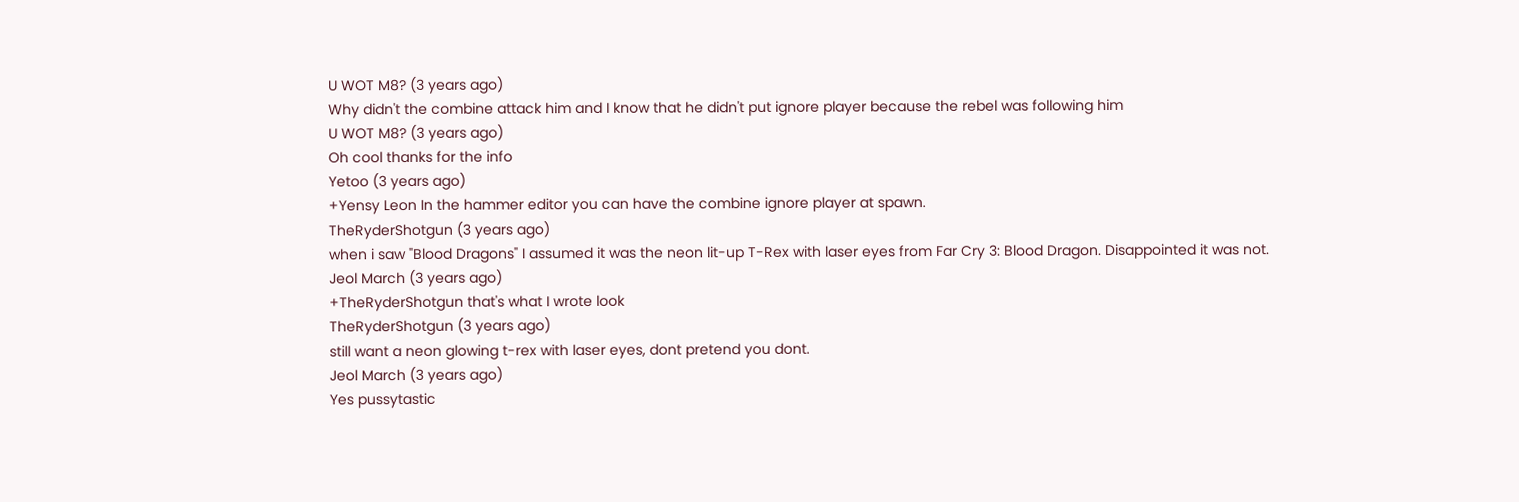U WOT M8? (3 years ago)
Why didn't the combine attack him and I know that he didn't put ignore player because the rebel was following him
U WOT M8? (3 years ago)
Oh cool thanks for the info
Yetoo (3 years ago)
+Yensy Leon In the hammer editor you can have the combine ignore player at spawn.
TheRyderShotgun (3 years ago)
when i saw "Blood Dragons" I assumed it was the neon lit-up T-Rex with laser eyes from Far Cry 3: Blood Dragon. Disappointed it was not.
Jeol March (3 years ago)
+TheRyderShotgun that's what I wrote look
TheRyderShotgun (3 years ago)
still want a neon glowing t-rex with laser eyes, dont pretend you dont.
Jeol March (3 years ago)
Yes pussytastic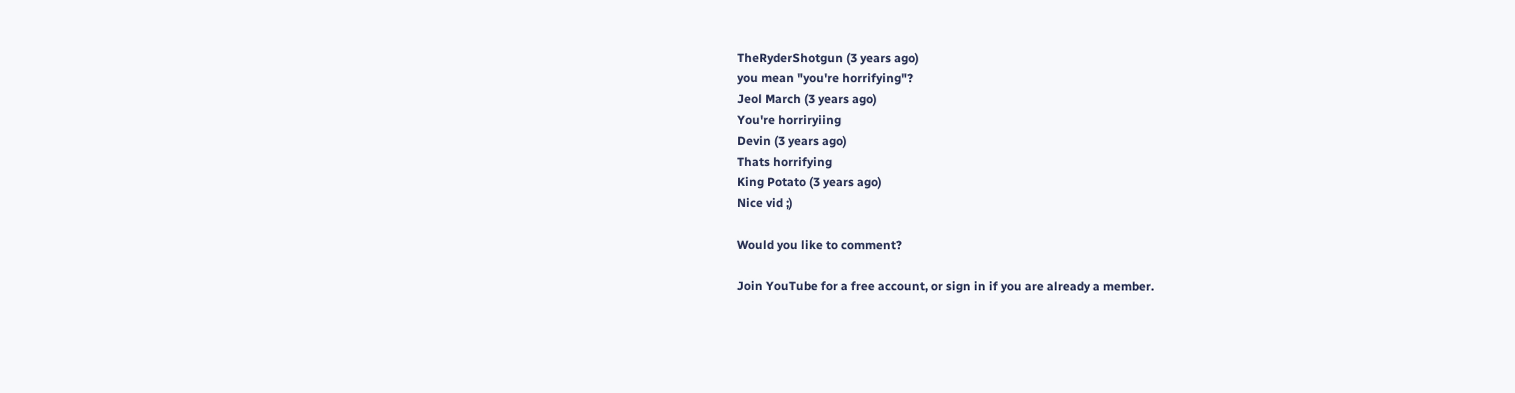TheRyderShotgun (3 years ago)
you mean "you're horrifying"?
Jeol March (3 years ago)
You're horriryiing
Devin (3 years ago)
Thats horrifying
King Potato (3 years ago)
Nice vid ;)

Would you like to comment?

Join YouTube for a free account, or sign in if you are already a member.